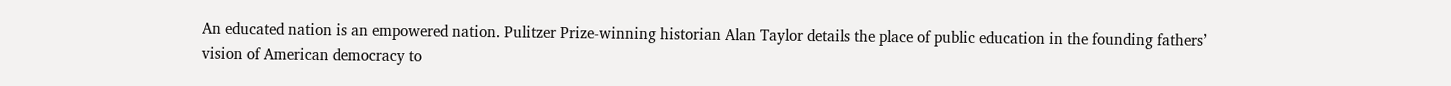An educated nation is an empowered nation. Pulitzer Prize-winning historian Alan Taylor details the place of public education in the founding fathers’ vision of American democracy to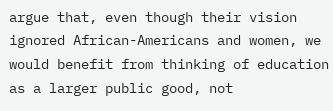argue that, even though their vision ignored African-Americans and women, we would benefit from thinking of education as a larger public good, not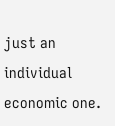just an individual economic one.